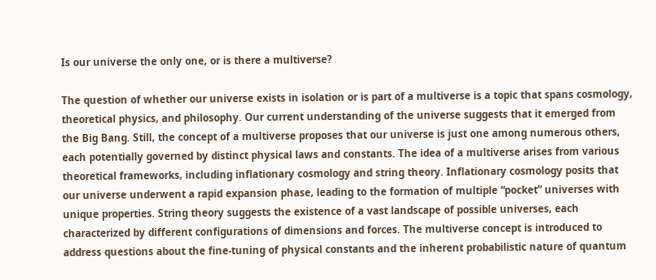Is our universe the only one, or is there a multiverse?

The question of whether our universe exists in isolation or is part of a multiverse is a topic that spans cosmology, theoretical physics, and philosophy. Our current understanding of the universe suggests that it emerged from the Big Bang. Still, the concept of a multiverse proposes that our universe is just one among numerous others, each potentially governed by distinct physical laws and constants. The idea of a multiverse arises from various theoretical frameworks, including inflationary cosmology and string theory. Inflationary cosmology posits that our universe underwent a rapid expansion phase, leading to the formation of multiple “pocket” universes with unique properties. String theory suggests the existence of a vast landscape of possible universes, each characterized by different configurations of dimensions and forces. The multiverse concept is introduced to address questions about the fine-tuning of physical constants and the inherent probabilistic nature of quantum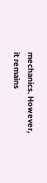mechanics. However, it remains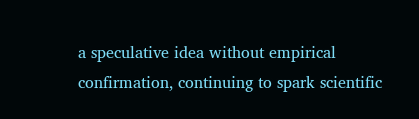a speculative idea without empirical confirmation, continuing to spark scientific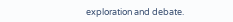exploration and debate.